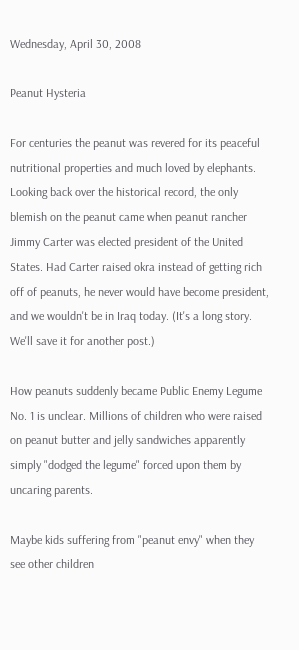Wednesday, April 30, 2008

Peanut Hysteria

For centuries the peanut was revered for its peaceful nutritional properties and much loved by elephants. Looking back over the historical record, the only blemish on the peanut came when peanut rancher Jimmy Carter was elected president of the United States. Had Carter raised okra instead of getting rich off of peanuts, he never would have become president, and we wouldn't be in Iraq today. (It's a long story. We'll save it for another post.)

How peanuts suddenly became Public Enemy Legume No. 1 is unclear. Millions of children who were raised on peanut butter and jelly sandwiches apparently simply "dodged the legume" forced upon them by uncaring parents.

Maybe kids suffering from "peanut envy" when they see other children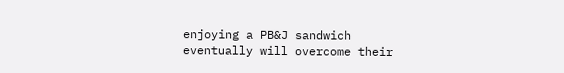enjoying a PB&J sandwich eventually will overcome their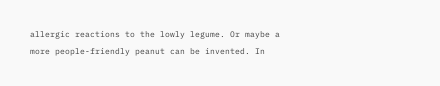allergic reactions to the lowly legume. Or maybe a more people-friendly peanut can be invented. In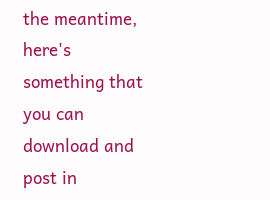the meantime, here's something that you can download and post in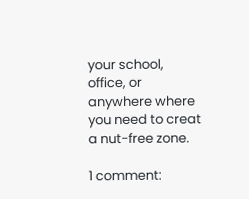your school, office, or anywhere where you need to creat a nut-free zone.

1 comment: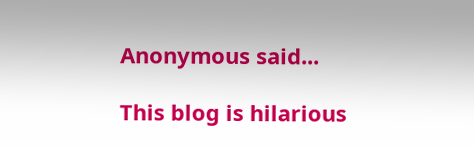Anonymous said...

This blog is hilarious